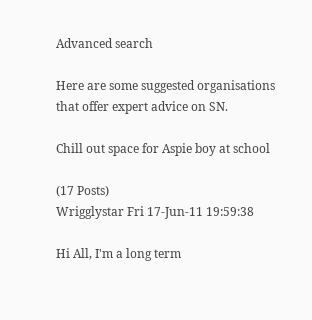Advanced search

Here are some suggested organisations that offer expert advice on SN.

Chill out space for Aspie boy at school

(17 Posts)
Wrigglystar Fri 17-Jun-11 19:59:38

Hi All, I'm a long term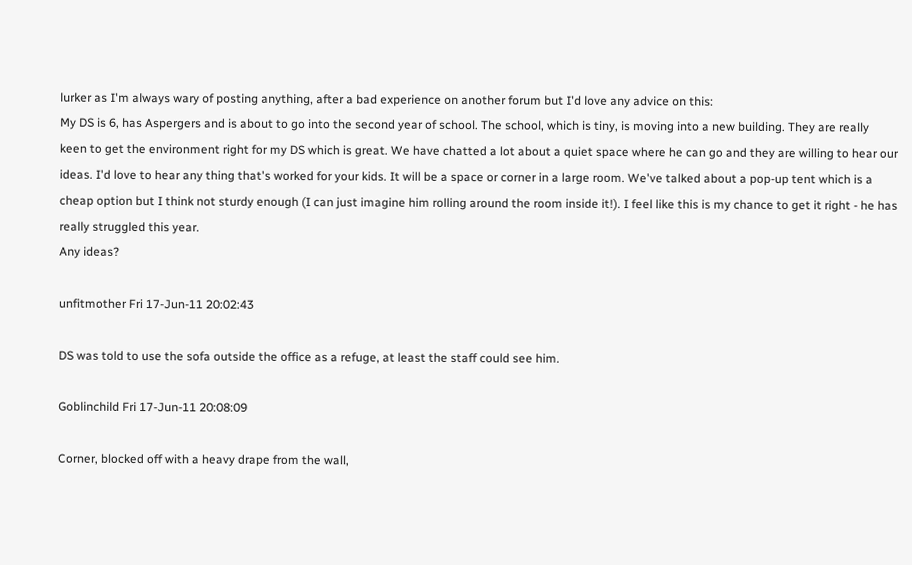lurker as I'm always wary of posting anything, after a bad experience on another forum but I'd love any advice on this:
My DS is 6, has Aspergers and is about to go into the second year of school. The school, which is tiny, is moving into a new building. They are really keen to get the environment right for my DS which is great. We have chatted a lot about a quiet space where he can go and they are willing to hear our ideas. I'd love to hear any thing that's worked for your kids. It will be a space or corner in a large room. We've talked about a pop-up tent which is a cheap option but I think not sturdy enough (I can just imagine him rolling around the room inside it!). I feel like this is my chance to get it right - he has really struggled this year.
Any ideas?

unfitmother Fri 17-Jun-11 20:02:43

DS was told to use the sofa outside the office as a refuge, at least the staff could see him.

Goblinchild Fri 17-Jun-11 20:08:09

Corner, blocked off with a heavy drape from the wall,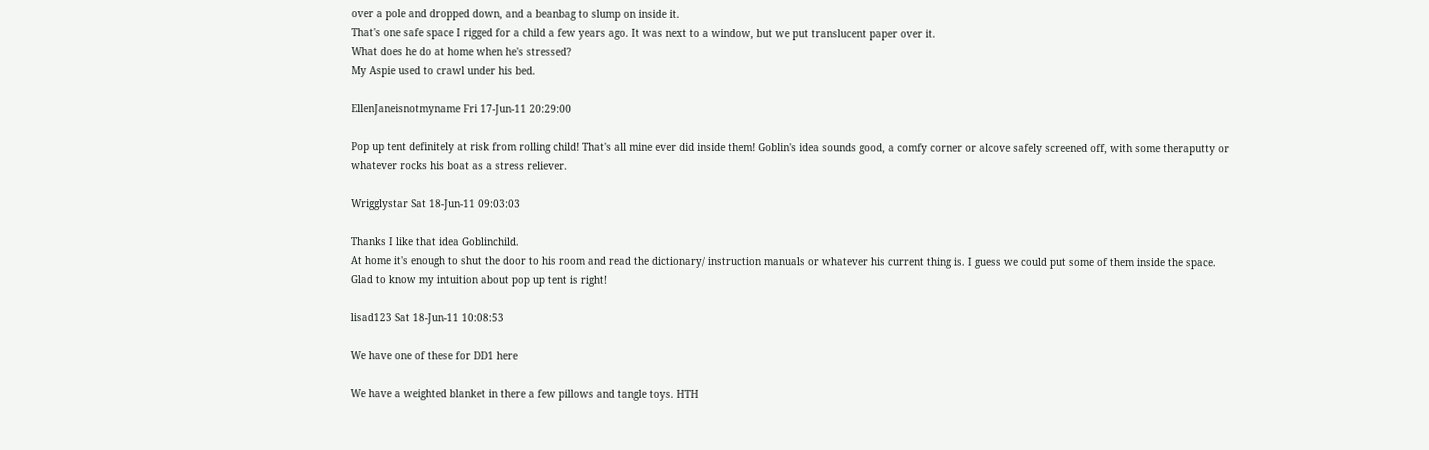over a pole and dropped down, and a beanbag to slump on inside it.
That's one safe space I rigged for a child a few years ago. It was next to a window, but we put translucent paper over it.
What does he do at home when he's stressed?
My Aspie used to crawl under his bed.

EllenJaneisnotmyname Fri 17-Jun-11 20:29:00

Pop up tent definitely at risk from rolling child! That's all mine ever did inside them! Goblin's idea sounds good, a comfy corner or alcove safely screened off, with some theraputty or whatever rocks his boat as a stress reliever.

Wrigglystar Sat 18-Jun-11 09:03:03

Thanks I like that idea Goblinchild.
At home it's enough to shut the door to his room and read the dictionary/ instruction manuals or whatever his current thing is. I guess we could put some of them inside the space.
Glad to know my intuition about pop up tent is right!

lisad123 Sat 18-Jun-11 10:08:53

We have one of these for DD1 here

We have a weighted blanket in there a few pillows and tangle toys. HTH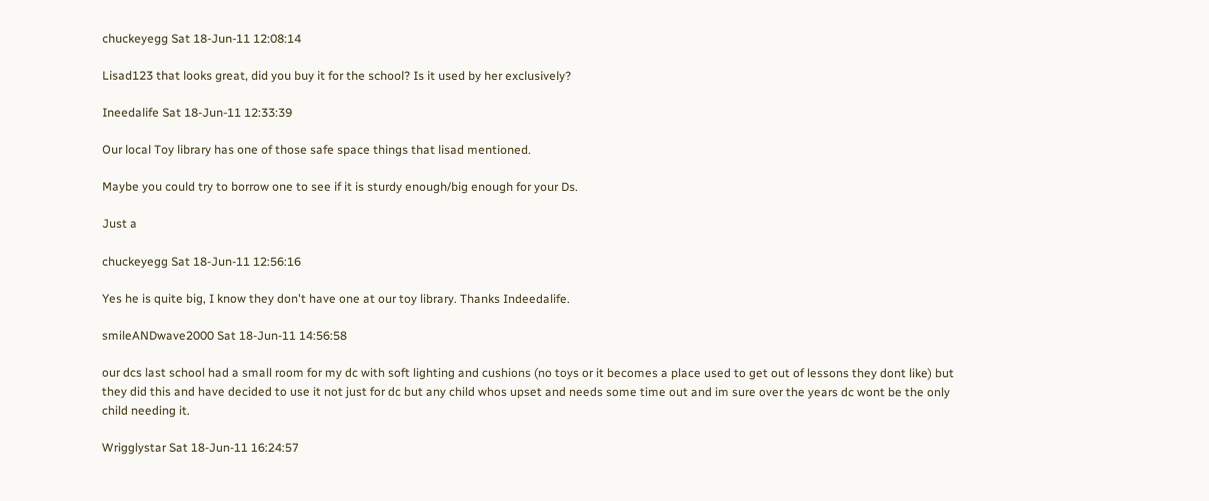chuckeyegg Sat 18-Jun-11 12:08:14

Lisad123 that looks great, did you buy it for the school? Is it used by her exclusively?

Ineedalife Sat 18-Jun-11 12:33:39

Our local Toy library has one of those safe space things that lisad mentioned.

Maybe you could try to borrow one to see if it is sturdy enough/big enough for your Ds.

Just a

chuckeyegg Sat 18-Jun-11 12:56:16

Yes he is quite big, I know they don't have one at our toy library. Thanks Indeedalife.

smileANDwave2000 Sat 18-Jun-11 14:56:58

our dcs last school had a small room for my dc with soft lighting and cushions (no toys or it becomes a place used to get out of lessons they dont like) but they did this and have decided to use it not just for dc but any child whos upset and needs some time out and im sure over the years dc wont be the only child needing it.

Wrigglystar Sat 18-Jun-11 16:24:57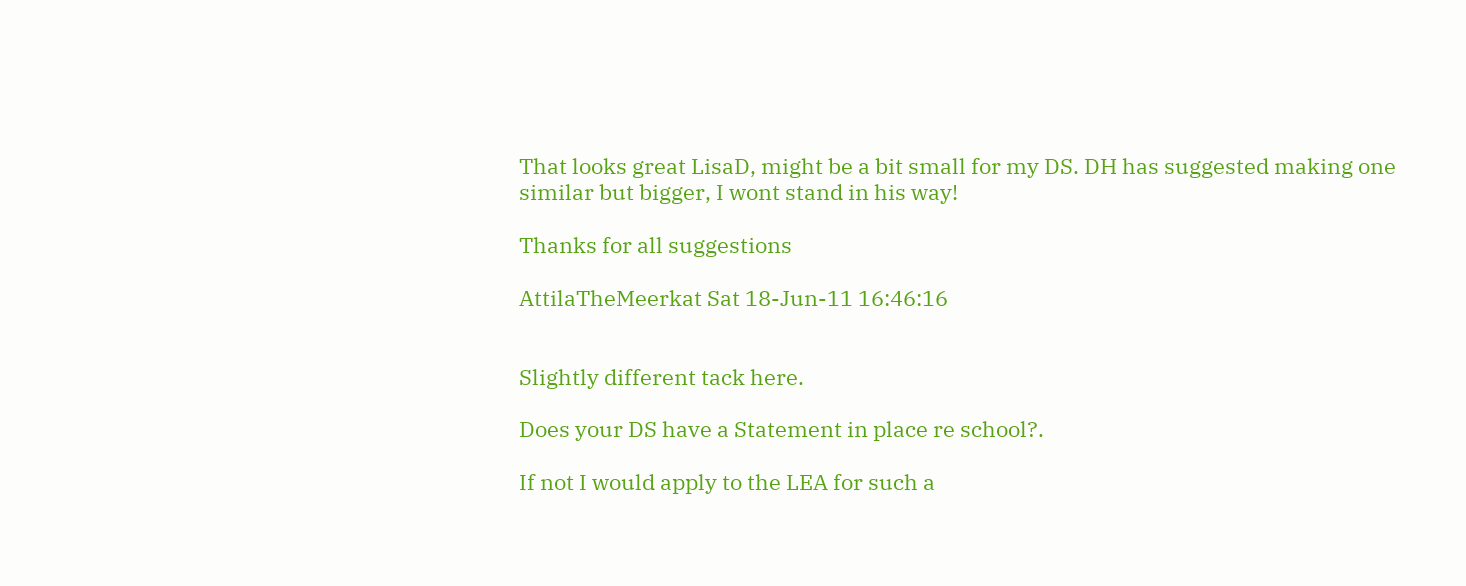That looks great LisaD, might be a bit small for my DS. DH has suggested making one similar but bigger, I wont stand in his way!

Thanks for all suggestions

AttilaTheMeerkat Sat 18-Jun-11 16:46:16


Slightly different tack here.

Does your DS have a Statement in place re school?.

If not I would apply to the LEA for such a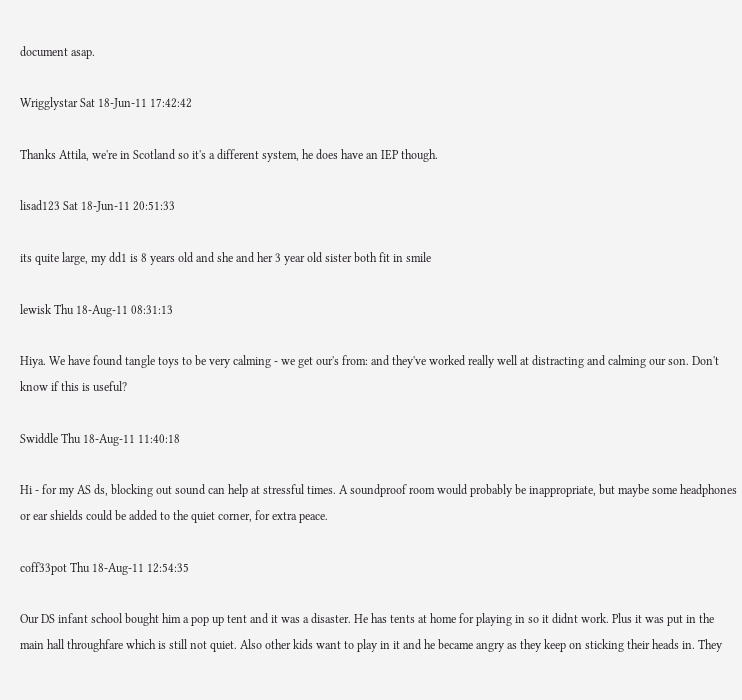document asap.

Wrigglystar Sat 18-Jun-11 17:42:42

Thanks Attila, we're in Scotland so it's a different system, he does have an IEP though.

lisad123 Sat 18-Jun-11 20:51:33

its quite large, my dd1 is 8 years old and she and her 3 year old sister both fit in smile

lewisk Thu 18-Aug-11 08:31:13

Hiya. We have found tangle toys to be very calming - we get our's from: and they've worked really well at distracting and calming our son. Don't know if this is useful?

Swiddle Thu 18-Aug-11 11:40:18

Hi - for my AS ds, blocking out sound can help at stressful times. A soundproof room would probably be inappropriate, but maybe some headphones or ear shields could be added to the quiet corner, for extra peace.

coff33pot Thu 18-Aug-11 12:54:35

Our DS infant school bought him a pop up tent and it was a disaster. He has tents at home for playing in so it didnt work. Plus it was put in the main hall throughfare which is still not quiet. Also other kids want to play in it and he became angry as they keep on sticking their heads in. They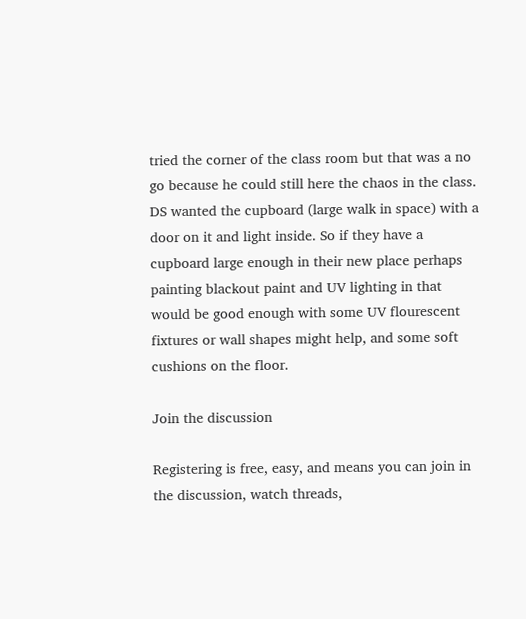tried the corner of the class room but that was a no go because he could still here the chaos in the class. DS wanted the cupboard (large walk in space) with a door on it and light inside. So if they have a cupboard large enough in their new place perhaps painting blackout paint and UV lighting in that would be good enough with some UV flourescent fixtures or wall shapes might help, and some soft cushions on the floor.

Join the discussion

Registering is free, easy, and means you can join in the discussion, watch threads,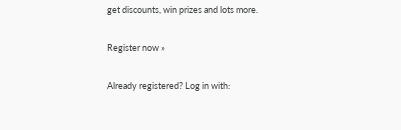get discounts, win prizes and lots more.

Register now »

Already registered? Log in with: